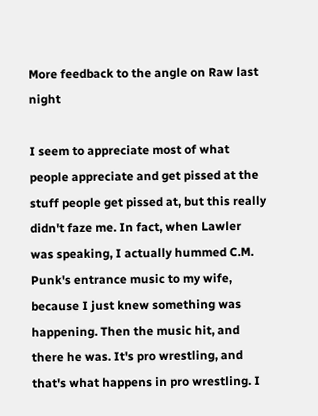More feedback to the angle on Raw last night

I seem to appreciate most of what people appreciate and get pissed at the stuff people get pissed at, but this really didn't faze me. In fact, when Lawler was speaking, I actually hummed C.M. Punk's entrance music to my wife, because I just knew something was happening. Then the music hit, and there he was. It's pro wrestling, and that's what happens in pro wrestling. I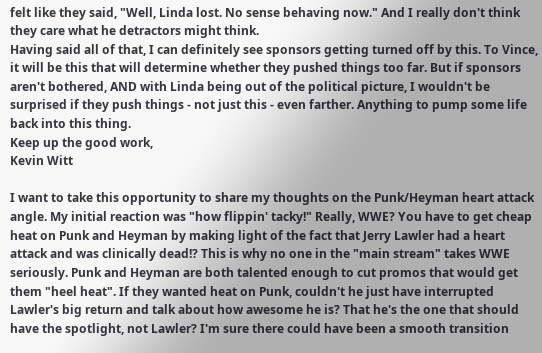felt like they said, "Well, Linda lost. No sense behaving now." And I really don't think they care what he detractors might think.
Having said all of that, I can definitely see sponsors getting turned off by this. To Vince, it will be this that will determine whether they pushed things too far. But if sponsors aren't bothered, AND with Linda being out of the political picture, I wouldn't be surprised if they push things - not just this - even farther. Anything to pump some life back into this thing.
Keep up the good work,
Kevin Witt

I want to take this opportunity to share my thoughts on the Punk/Heyman heart attack angle. My initial reaction was "how flippin' tacky!" Really, WWE? You have to get cheap heat on Punk and Heyman by making light of the fact that Jerry Lawler had a heart attack and was clinically dead!? This is why no one in the "main stream" takes WWE seriously. Punk and Heyman are both talented enough to cut promos that would get them "heel heat". If they wanted heat on Punk, couldn't he just have interrupted Lawler's big return and talk about how awesome he is? That he's the one that should have the spotlight, not Lawler? I'm sure there could have been a smooth transition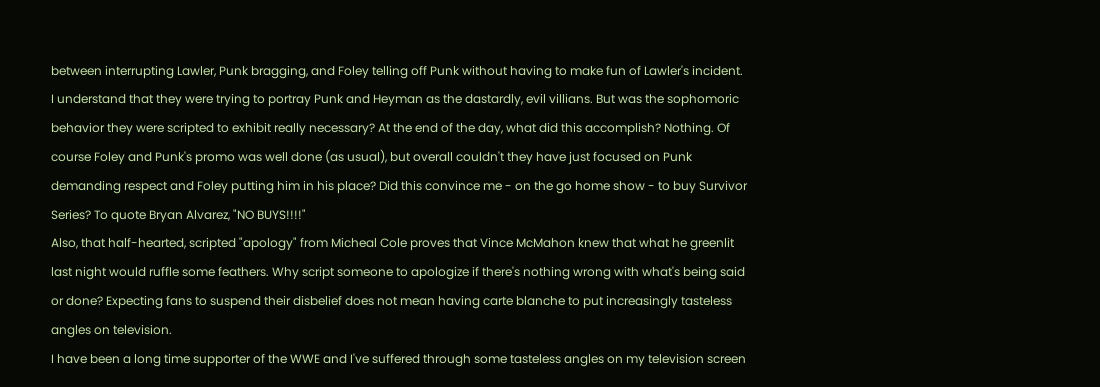between interrupting Lawler, Punk bragging, and Foley telling off Punk without having to make fun of Lawler's incident.
I understand that they were trying to portray Punk and Heyman as the dastardly, evil villians. But was the sophomoric behavior they were scripted to exhibit really necessary? At the end of the day, what did this accomplish? Nothing. Of course Foley and Punk's promo was well done (as usual), but overall couldn't they have just focused on Punk demanding respect and Foley putting him in his place? Did this convince me - on the go home show - to buy Survivor Series? To quote Bryan Alvarez, "NO BUYS!!!!"
Also, that half-hearted, scripted "apology" from Micheal Cole proves that Vince McMahon knew that what he greenlit last night would ruffle some feathers. Why script someone to apologize if there's nothing wrong with what's being said or done? Expecting fans to suspend their disbelief does not mean having carte blanche to put increasingly tasteless angles on television.
I have been a long time supporter of the WWE and I've suffered through some tasteless angles on my television screen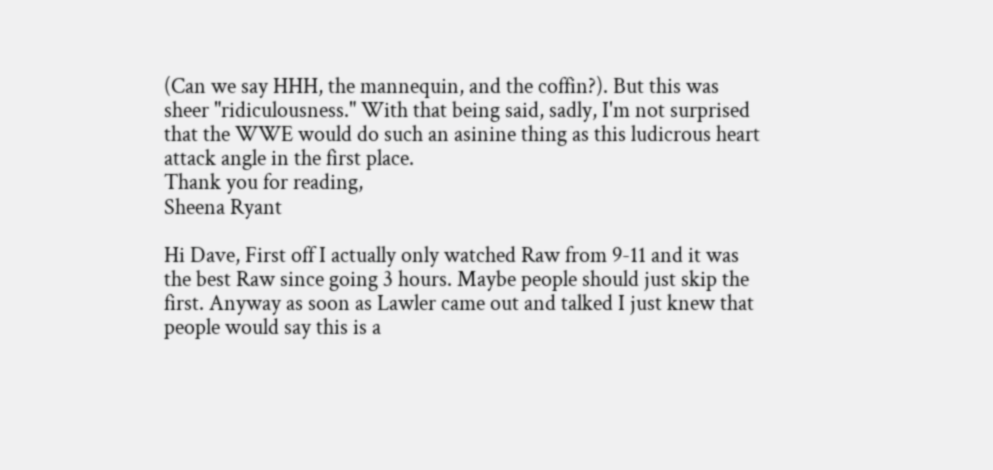(Can we say HHH, the mannequin, and the coffin?). But this was sheer "ridiculousness." With that being said, sadly, I'm not surprised that the WWE would do such an asinine thing as this ludicrous heart attack angle in the first place.
Thank you for reading,
Sheena Ryant

Hi Dave, First off I actually only watched Raw from 9-11 and it was the best Raw since going 3 hours. Maybe people should just skip the first. Anyway as soon as Lawler came out and talked I just knew that people would say this is a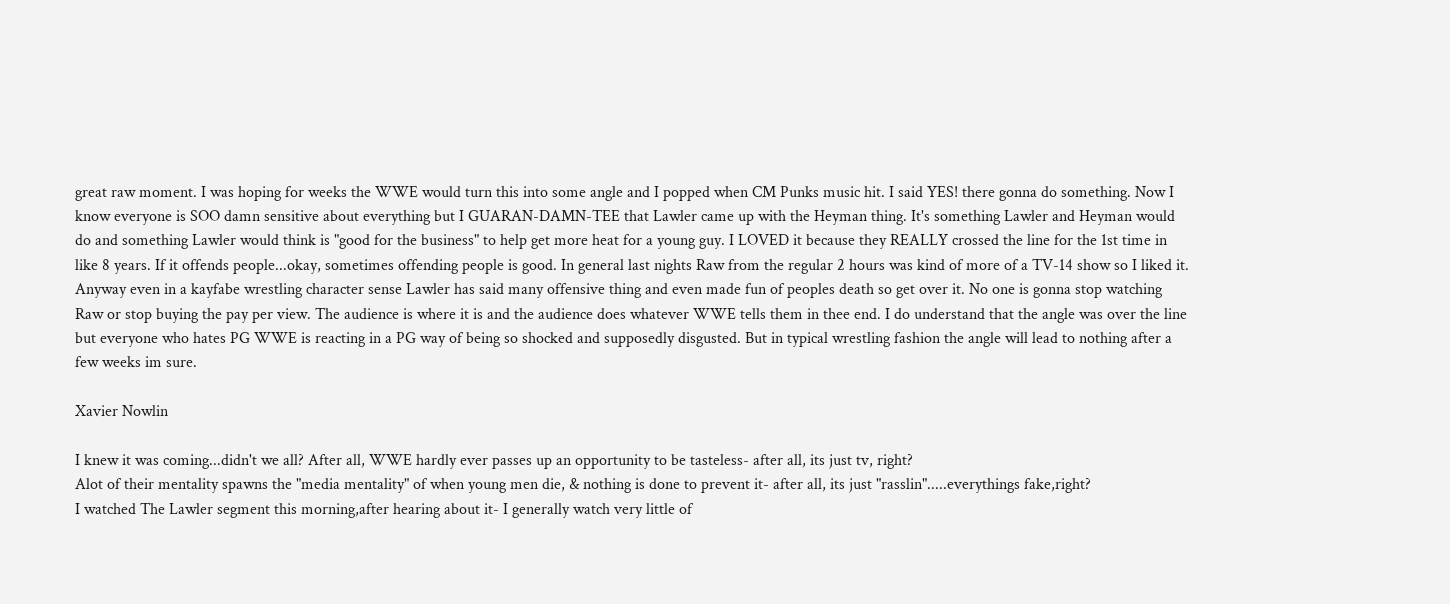great raw moment. I was hoping for weeks the WWE would turn this into some angle and I popped when CM Punks music hit. I said YES! there gonna do something. Now I know everyone is SOO damn sensitive about everything but I GUARAN-DAMN-TEE that Lawler came up with the Heyman thing. It's something Lawler and Heyman would do and something Lawler would think is "good for the business" to help get more heat for a young guy. I LOVED it because they REALLY crossed the line for the 1st time in like 8 years. If it offends people...okay, sometimes offending people is good. In general last nights Raw from the regular 2 hours was kind of more of a TV-14 show so I liked it. Anyway even in a kayfabe wrestling character sense Lawler has said many offensive thing and even made fun of peoples death so get over it. No one is gonna stop watching Raw or stop buying the pay per view. The audience is where it is and the audience does whatever WWE tells them in thee end. I do understand that the angle was over the line but everyone who hates PG WWE is reacting in a PG way of being so shocked and supposedly disgusted. But in typical wrestling fashion the angle will lead to nothing after a few weeks im sure.

Xavier Nowlin

I knew it was coming...didn't we all? After all, WWE hardly ever passes up an opportunity to be tasteless- after all, its just tv, right?
Alot of their mentality spawns the "media mentality" of when young men die, & nothing is done to prevent it- after all, its just "rasslin".....everythings fake,right?
I watched The Lawler segment this morning,after hearing about it- I generally watch very little of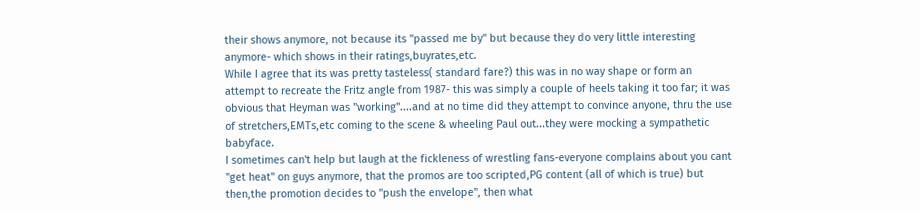their shows anymore, not because its "passed me by" but because they do very little interesting anymore- which shows in their ratings,buyrates,etc.
While I agree that its was pretty tasteless( standard fare?) this was in no way shape or form an attempt to recreate the Fritz angle from 1987- this was simply a couple of heels taking it too far; it was obvious that Heyman was "working"....and at no time did they attempt to convince anyone, thru the use of stretchers,EMTs,etc coming to the scene & wheeling Paul out...they were mocking a sympathetic babyface.
I sometimes can't help but laugh at the fickleness of wrestling fans-everyone complains about you cant "get heat" on guys anymore, that the promos are too scripted,PG content (all of which is true) but then,the promotion decides to "push the envelope", then what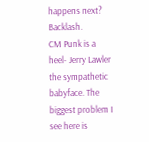happens next? Backlash.
CM Punk is a heel- Jerry Lawler the sympathetic babyface. The biggest problem I see here is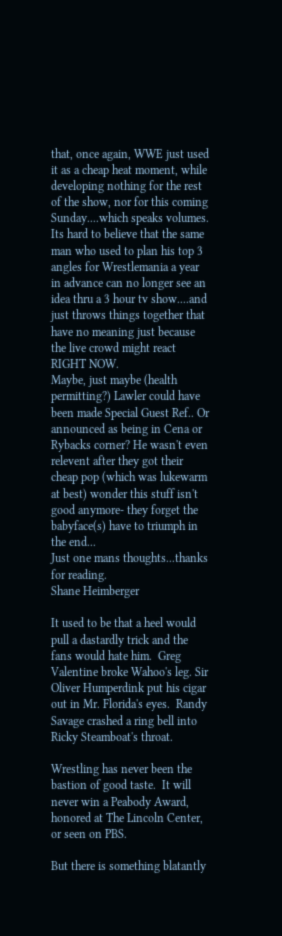that, once again, WWE just used it as a cheap heat moment, while developing nothing for the rest of the show, nor for this coming Sunday....which speaks volumes.
Its hard to believe that the same man who used to plan his top 3 angles for Wrestlemania a year in advance can no longer see an idea thru a 3 hour tv show....and just throws things together that have no meaning just because the live crowd might react RIGHT NOW.
Maybe, just maybe (health permitting?) Lawler could have been made Special Guest Ref.. Or announced as being in Cena or Rybacks corner? He wasn't even relevent after they got their cheap pop (which was lukewarm at best) wonder this stuff isn't good anymore- they forget the babyface(s) have to triumph in the end...
Just one mans thoughts...thanks for reading.
Shane Heimberger

It used to be that a heel would pull a dastardly trick and the fans would hate him.  Greg Valentine broke Wahoo's leg. Sir Oliver Humperdink put his cigar out in Mr. Florida's eyes.  Randy Savage crashed a ring bell into Ricky Steamboat's throat.

Wrestling has never been the bastion of good taste.  It will never win a Peabody Award, honored at The Lincoln Center,  or seen on PBS.

But there is something blatantly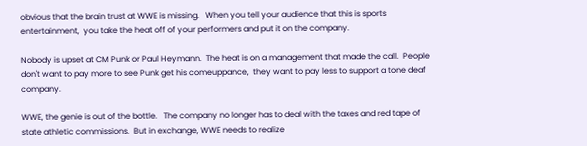obvious that the brain trust at WWE is missing.   When you tell your audience that this is sports entertainment,  you take the heat off of your performers and put it on the company.

Nobody is upset at CM Punk or Paul Heymann.  The heat is on a management that made the call.  People don't want to pay more to see Punk get his comeuppance,  they want to pay less to support a tone deaf company.

WWE, the genie is out of the bottle.   The company no longer has to deal with the taxes and red tape of state athletic commissions.  But in exchange, WWE needs to realize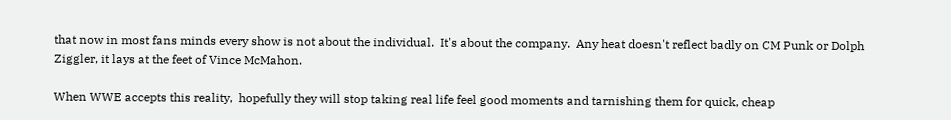that now in most fans minds every show is not about the individual.  It's about the company.  Any heat doesn't reflect badly on CM Punk or Dolph Ziggler, it lays at the feet of Vince McMahon.

When WWE accepts this reality,  hopefully they will stop taking real life feel good moments and tarnishing them for quick, cheap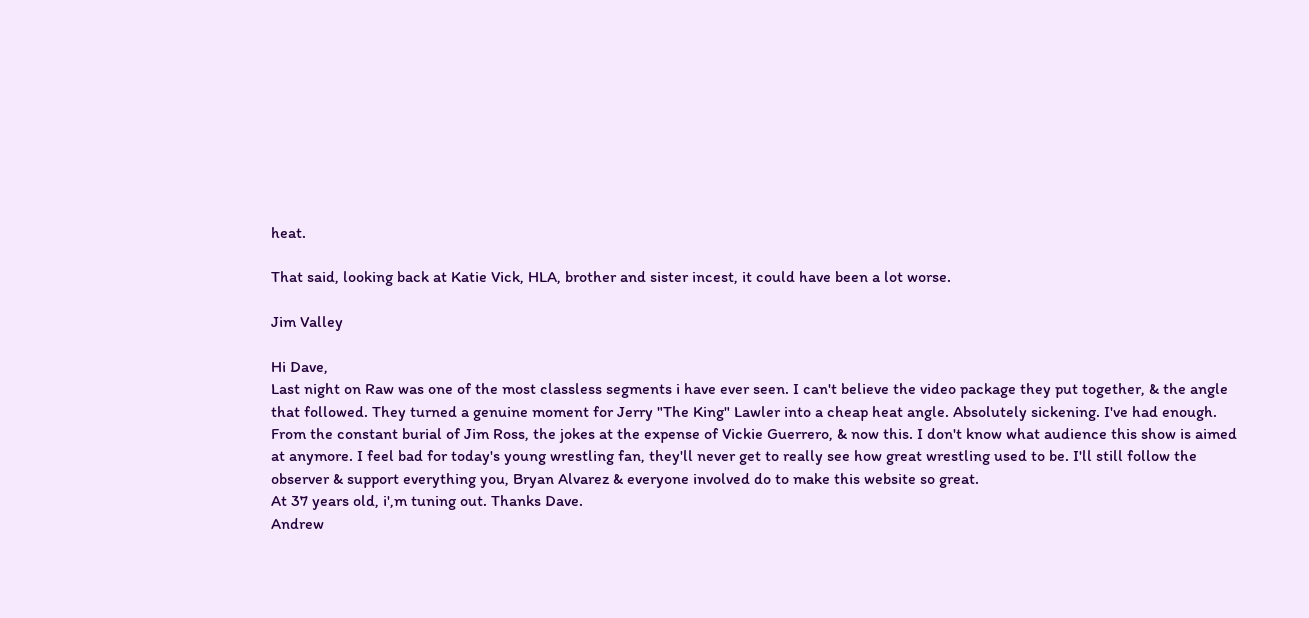heat.

That said, looking back at Katie Vick, HLA, brother and sister incest, it could have been a lot worse.

Jim Valley

Hi Dave,
Last night on Raw was one of the most classless segments i have ever seen. I can't believe the video package they put together, & the angle that followed. They turned a genuine moment for Jerry "The King" Lawler into a cheap heat angle. Absolutely sickening. I've had enough. From the constant burial of Jim Ross, the jokes at the expense of Vickie Guerrero, & now this. I don't know what audience this show is aimed at anymore. I feel bad for today's young wrestling fan, they'll never get to really see how great wrestling used to be. I'll still follow the observer & support everything you, Bryan Alvarez & everyone involved do to make this website so great.
At 37 years old, i',m tuning out. Thanks Dave.
Andrew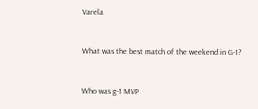Varela


What was the best match of the weekend in G-1?


Who was g-1 MVP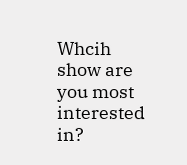Whcih show are you most interested in?